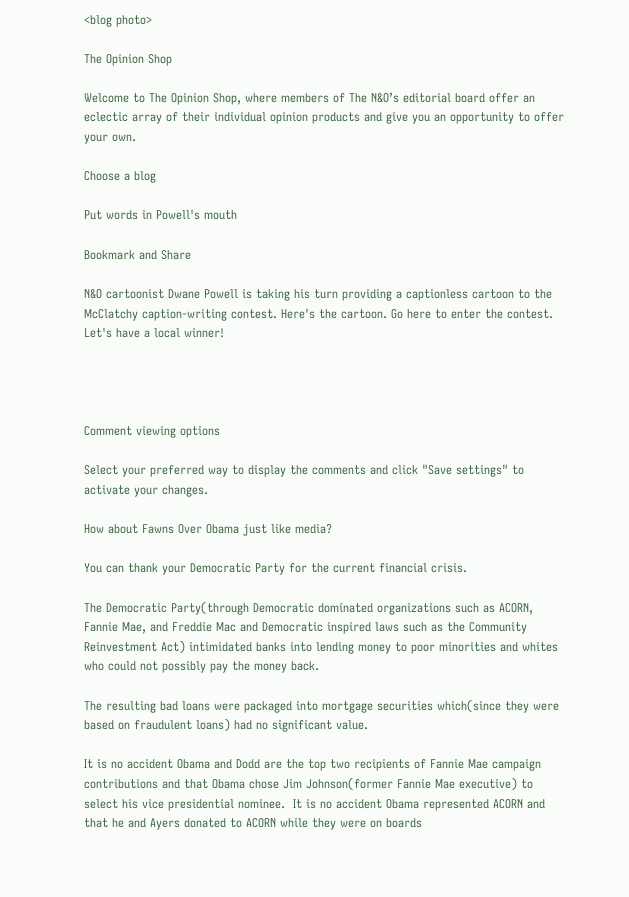<blog photo>

The Opinion Shop

Welcome to The Opinion Shop, where members of The N&O’s editorial board offer an eclectic array of their individual opinion products and give you an opportunity to offer your own.

Choose a blog

Put words in Powell's mouth

Bookmark and Share

N&O cartoonist Dwane Powell is taking his turn providing a captionless cartoon to the McClatchy caption-writing contest. Here's the cartoon. Go here to enter the contest. Let's have a local winner!




Comment viewing options

Select your preferred way to display the comments and click "Save settings" to activate your changes.

How about Fawns Over Obama just like media?

You can thank your Democratic Party for the current financial crisis.

The Democratic Party(through Democratic dominated organizations such as ACORN, Fannie Mae, and Freddie Mac and Democratic inspired laws such as the Community Reinvestment Act) intimidated banks into lending money to poor minorities and whites who could not possibly pay the money back.

The resulting bad loans were packaged into mortgage securities which(since they were based on fraudulent loans) had no significant value.

It is no accident Obama and Dodd are the top two recipients of Fannie Mae campaign contributions and that Obama chose Jim Johnson(former Fannie Mae executive) to select his vice presidential nominee.  It is no accident Obama represented ACORN and that he and Ayers donated to ACORN while they were on boards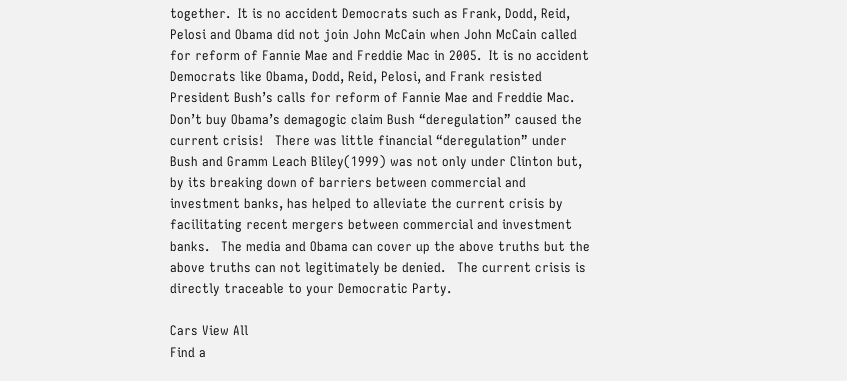together.  It is no accident Democrats such as Frank, Dodd, Reid, Pelosi and Obama did not join John McCain when John McCain called for reform of Fannie Mae and Freddie Mac in 2005.  It is no accident Democrats like Obama, Dodd, Reid, Pelosi, and Frank resisted President Bush’s calls for reform of Fannie Mae and Freddie Mac.   Don’t buy Obama’s demagogic claim Bush “deregulation” caused the current crisis!   There was little financial “deregulation” under Bush and Gramm Leach Bliley(1999) was not only under Clinton but, by its breaking down of barriers between commercial and investment banks, has helped to alleviate the current crisis by facilitating recent mergers between commercial and investment banks.   The media and Obama can cover up the above truths but the above truths can not legitimately be denied.   The current crisis is directly traceable to your Democratic Party.

Cars View All
Find a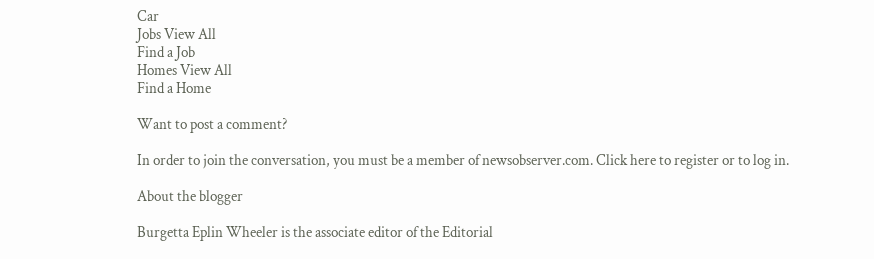Car
Jobs View All
Find a Job
Homes View All
Find a Home

Want to post a comment?

In order to join the conversation, you must be a member of newsobserver.com. Click here to register or to log in.

About the blogger

Burgetta Eplin Wheeler is the associate editor of the Editorial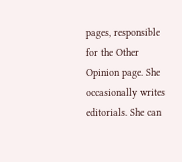pages, responsible for the Other Opinion page. She occasionally writes editorials. She can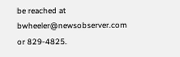be reached at bwheeler@newsobserver.com or 829-4825.